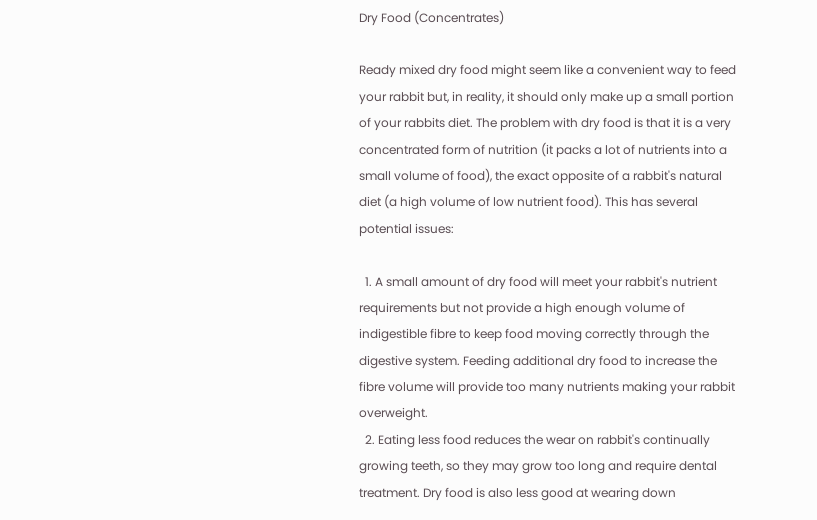Dry Food (Concentrates)

Ready mixed dry food might seem like a convenient way to feed your rabbit but, in reality, it should only make up a small portion of your rabbits diet. The problem with dry food is that it is a very concentrated form of nutrition (it packs a lot of nutrients into a small volume of food), the exact opposite of a rabbit's natural diet (a high volume of low nutrient food). This has several potential issues:

  1. A small amount of dry food will meet your rabbit's nutrient requirements but not provide a high enough volume of indigestible fibre to keep food moving correctly through the digestive system. Feeding additional dry food to increase the fibre volume will provide too many nutrients making your rabbit overweight.
  2. Eating less food reduces the wear on rabbit's continually growing teeth, so they may grow too long and require dental treatment. Dry food is also less good at wearing down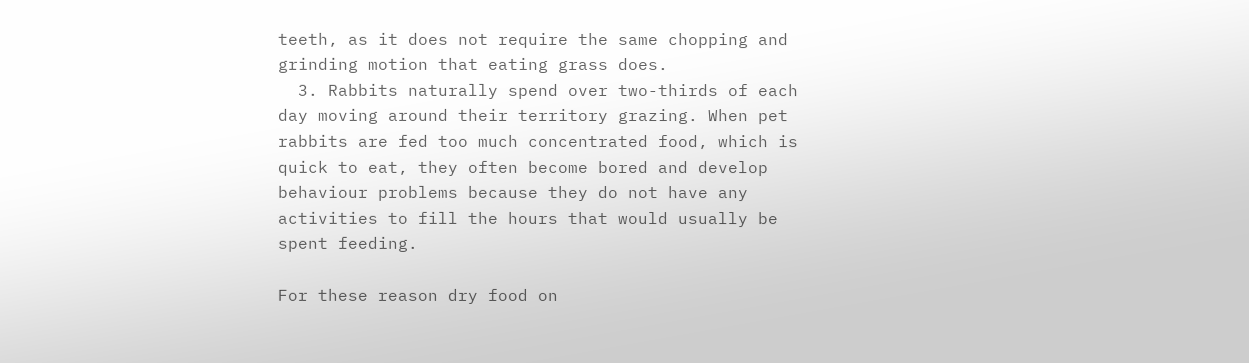teeth, as it does not require the same chopping and grinding motion that eating grass does.
  3. Rabbits naturally spend over two-thirds of each day moving around their territory grazing. When pet rabbits are fed too much concentrated food, which is quick to eat, they often become bored and develop behaviour problems because they do not have any activities to fill the hours that would usually be spent feeding.

For these reason dry food on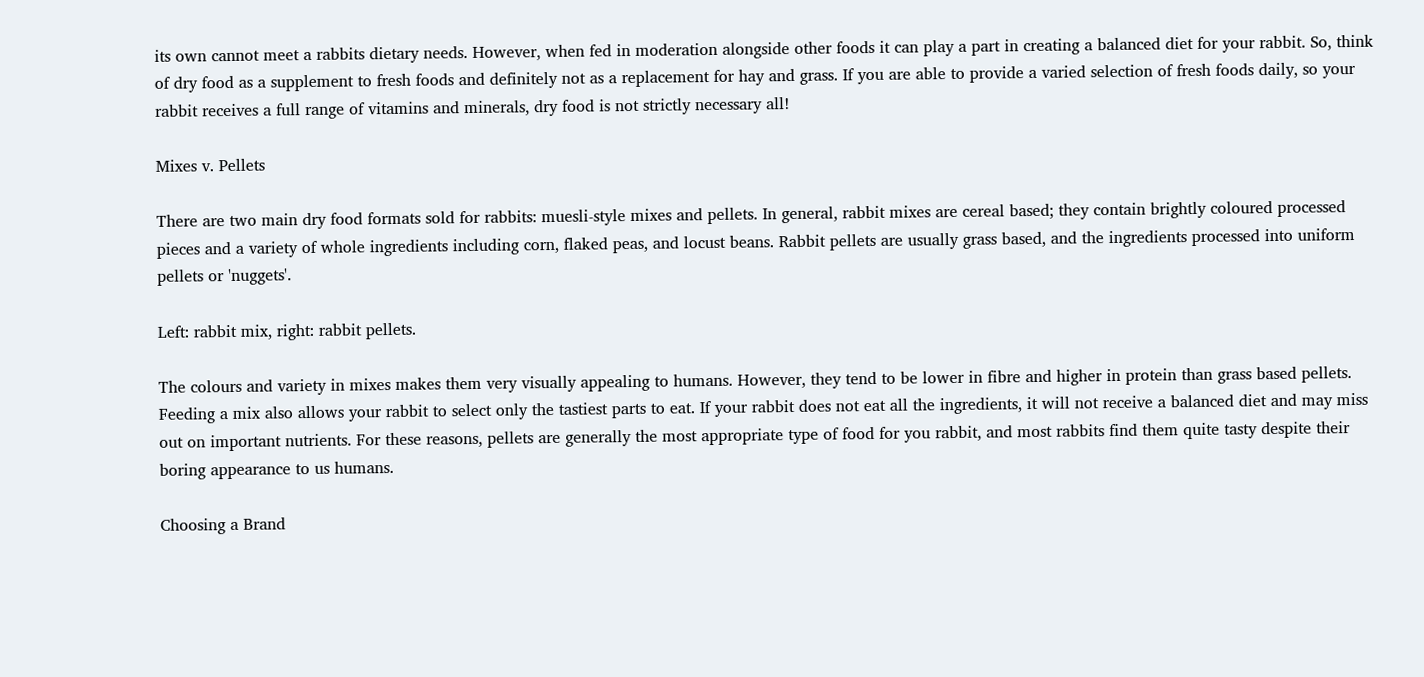its own cannot meet a rabbits dietary needs. However, when fed in moderation alongside other foods it can play a part in creating a balanced diet for your rabbit. So, think of dry food as a supplement to fresh foods and definitely not as a replacement for hay and grass. If you are able to provide a varied selection of fresh foods daily, so your rabbit receives a full range of vitamins and minerals, dry food is not strictly necessary all!

Mixes v. Pellets

There are two main dry food formats sold for rabbits: muesli-style mixes and pellets. In general, rabbit mixes are cereal based; they contain brightly coloured processed pieces and a variety of whole ingredients including corn, flaked peas, and locust beans. Rabbit pellets are usually grass based, and the ingredients processed into uniform pellets or 'nuggets'.

Left: rabbit mix, right: rabbit pellets.

The colours and variety in mixes makes them very visually appealing to humans. However, they tend to be lower in fibre and higher in protein than grass based pellets. Feeding a mix also allows your rabbit to select only the tastiest parts to eat. If your rabbit does not eat all the ingredients, it will not receive a balanced diet and may miss out on important nutrients. For these reasons, pellets are generally the most appropriate type of food for you rabbit, and most rabbits find them quite tasty despite their boring appearance to us humans.

Choosing a Brand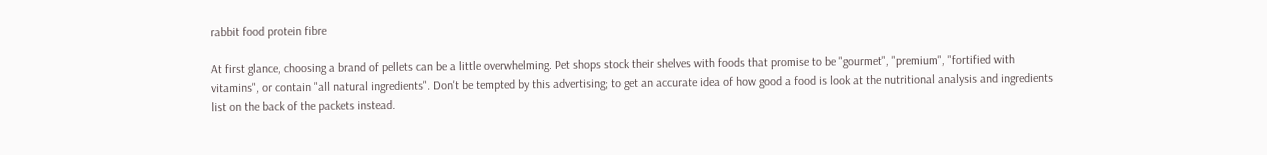rabbit food protein fibre

At first glance, choosing a brand of pellets can be a little overwhelming. Pet shops stock their shelves with foods that promise to be "gourmet", "premium", "fortified with vitamins", or contain "all natural ingredients". Don't be tempted by this advertising; to get an accurate idea of how good a food is look at the nutritional analysis and ingredients list on the back of the packets instead.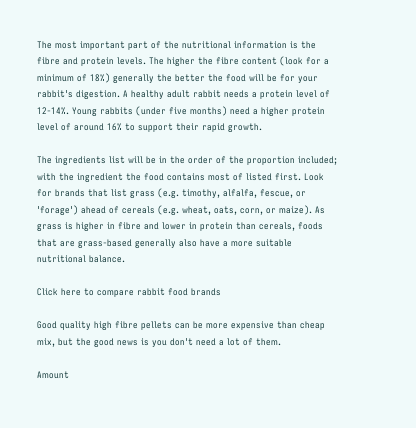The most important part of the nutritional information is the fibre and protein levels. The higher the fibre content (look for a minimum of 18%) generally the better the food will be for your rabbit's digestion. A healthy adult rabbit needs a protein level of 12-14%. Young rabbits (under five months) need a higher protein level of around 16% to support their rapid growth.

The ingredients list will be in the order of the proportion included; with the ingredient the food contains most of listed first. Look for brands that list grass (e.g. timothy, alfalfa, fescue, or 'forage') ahead of cereals (e.g. wheat, oats, corn, or maize). As grass is higher in fibre and lower in protein than cereals, foods that are grass-based generally also have a more suitable nutritional balance.

Click here to compare rabbit food brands

Good quality high fibre pellets can be more expensive than cheap mix, but the good news is you don't need a lot of them.

Amount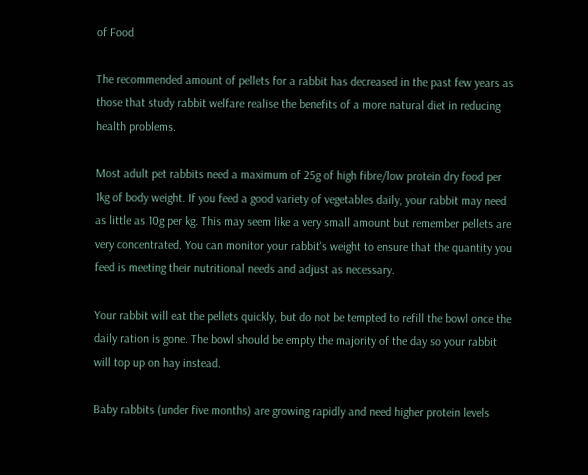of Food

The recommended amount of pellets for a rabbit has decreased in the past few years as those that study rabbit welfare realise the benefits of a more natural diet in reducing health problems.

Most adult pet rabbits need a maximum of 25g of high fibre/low protein dry food per 1kg of body weight. If you feed a good variety of vegetables daily, your rabbit may need as little as 10g per kg. This may seem like a very small amount but remember pellets are very concentrated. You can monitor your rabbit's weight to ensure that the quantity you feed is meeting their nutritional needs and adjust as necessary.

Your rabbit will eat the pellets quickly, but do not be tempted to refill the bowl once the daily ration is gone. The bowl should be empty the majority of the day so your rabbit will top up on hay instead.

Baby rabbits (under five months) are growing rapidly and need higher protein levels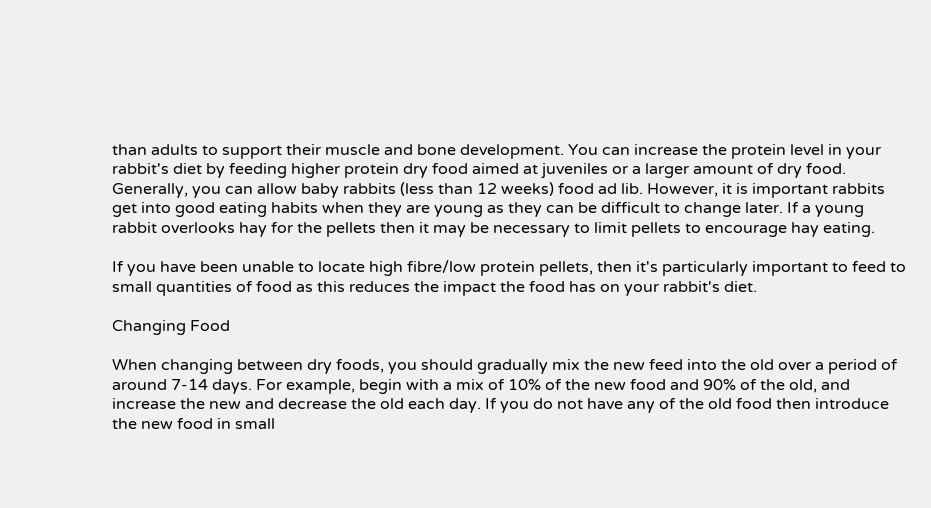than adults to support their muscle and bone development. You can increase the protein level in your rabbit's diet by feeding higher protein dry food aimed at juveniles or a larger amount of dry food. Generally, you can allow baby rabbits (less than 12 weeks) food ad lib. However, it is important rabbits get into good eating habits when they are young as they can be difficult to change later. If a young rabbit overlooks hay for the pellets then it may be necessary to limit pellets to encourage hay eating.

If you have been unable to locate high fibre/low protein pellets, then it's particularly important to feed to small quantities of food as this reduces the impact the food has on your rabbit's diet.

Changing Food

When changing between dry foods, you should gradually mix the new feed into the old over a period of around 7-14 days. For example, begin with a mix of 10% of the new food and 90% of the old, and increase the new and decrease the old each day. If you do not have any of the old food then introduce the new food in small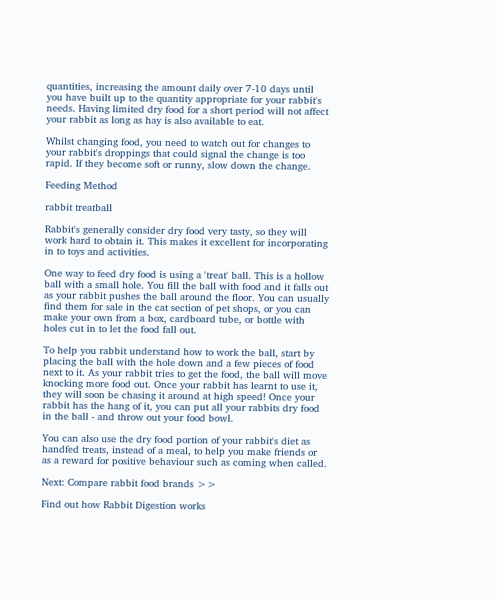quantities, increasing the amount daily over 7-10 days until you have built up to the quantity appropriate for your rabbit's needs. Having limited dry food for a short period will not affect your rabbit as long as hay is also available to eat.

Whilst changing food, you need to watch out for changes to your rabbit's droppings that could signal the change is too rapid. If they become soft or runny, slow down the change.

Feeding Method

rabbit treatball

Rabbit's generally consider dry food very tasty, so they will work hard to obtain it. This makes it excellent for incorporating in to toys and activities.

One way to feed dry food is using a 'treat' ball. This is a hollow ball with a small hole. You fill the ball with food and it falls out as your rabbit pushes the ball around the floor. You can usually find them for sale in the cat section of pet shops, or you can make your own from a box, cardboard tube, or bottle with holes cut in to let the food fall out.

To help you rabbit understand how to work the ball, start by placing the ball with the hole down and a few pieces of food next to it. As your rabbit tries to get the food, the ball will move knocking more food out. Once your rabbit has learnt to use it, they will soon be chasing it around at high speed! Once your rabbit has the hang of it, you can put all your rabbits dry food in the ball - and throw out your food bowl.

You can also use the dry food portion of your rabbit's diet as handfed treats, instead of a meal, to help you make friends or as a reward for positive behaviour such as coming when called.

Next: Compare rabbit food brands >>

Find out how Rabbit Digestion works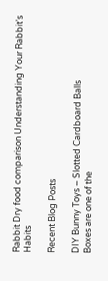Rabbit Dry food comparison Understanding Your Rabbit's Habits

Recent Blog Posts

DIY Bunny Toys – Slotted Cardboard Balls
Boxes are one of the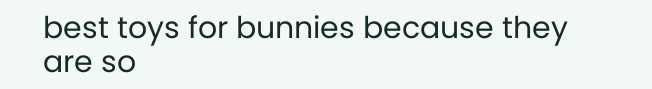best toys for bunnies because they are so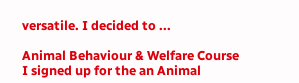versatile. I decided to ...

Animal Behaviour & Welfare Course
I signed up for the an Animal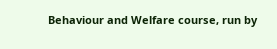Behaviour and Welfare course, run by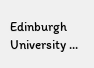Edinburgh University ...